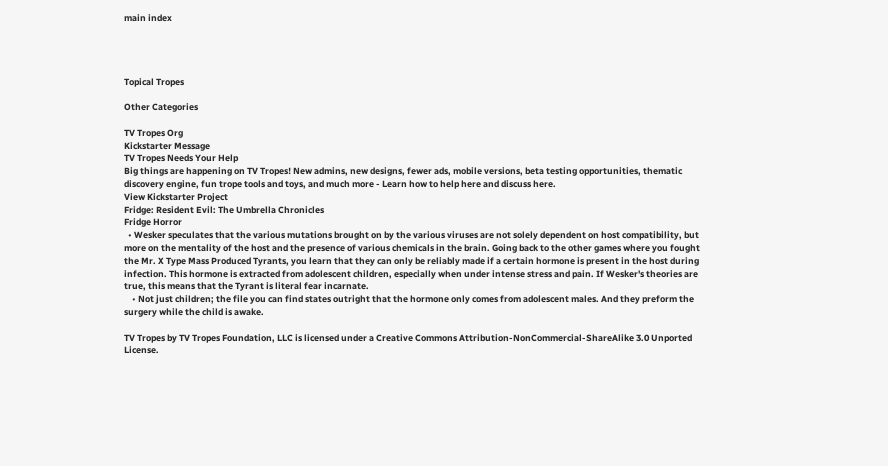main index




Topical Tropes

Other Categories

TV Tropes Org
Kickstarter Message
TV Tropes Needs Your Help
Big things are happening on TV Tropes! New admins, new designs, fewer ads, mobile versions, beta testing opportunities, thematic discovery engine, fun trope tools and toys, and much more - Learn how to help here and discuss here.
View Kickstarter Project
Fridge: Resident Evil: The Umbrella Chronicles
Fridge Horror
  • Wesker speculates that the various mutations brought on by the various viruses are not solely dependent on host compatibility, but more on the mentality of the host and the presence of various chemicals in the brain. Going back to the other games where you fought the Mr. X Type Mass Produced Tyrants, you learn that they can only be reliably made if a certain hormone is present in the host during infection. This hormone is extracted from adolescent children, especially when under intense stress and pain. If Wesker's theories are true, this means that the Tyrant is literal fear incarnate.
    • Not just children; the file you can find states outright that the hormone only comes from adolescent males. And they preform the surgery while the child is awake.

TV Tropes by TV Tropes Foundation, LLC is licensed under a Creative Commons Attribution-NonCommercial-ShareAlike 3.0 Unported License.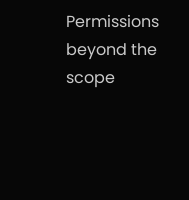Permissions beyond the scope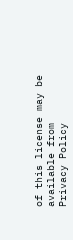of this license may be available from
Privacy Policy